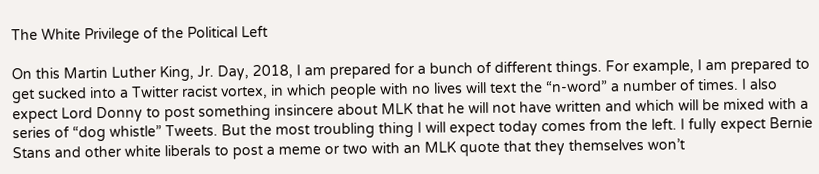The White Privilege of the Political Left

On this Martin Luther King, Jr. Day, 2018, I am prepared for a bunch of different things. For example, I am prepared to get sucked into a Twitter racist vortex, in which people with no lives will text the “n-word” a number of times. I also expect Lord Donny to post something insincere about MLK that he will not have written and which will be mixed with a series of “dog whistle” Tweets. But the most troubling thing I will expect today comes from the left. I fully expect Bernie Stans and other white liberals to post a meme or two with an MLK quote that they themselves won’t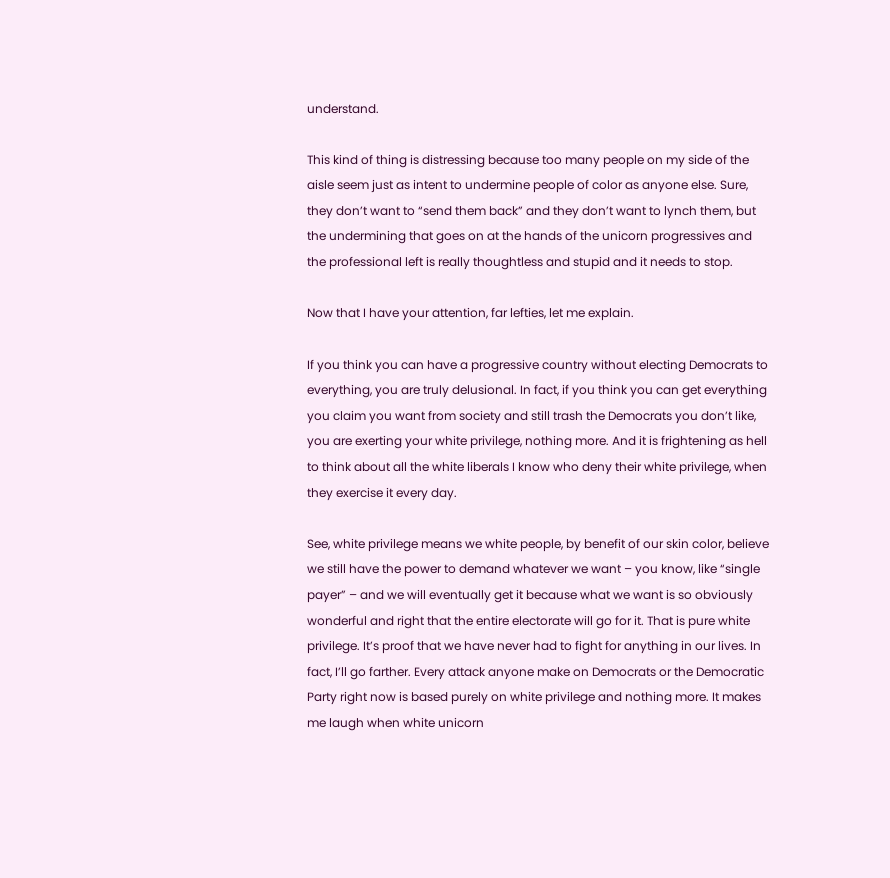understand.

This kind of thing is distressing because too many people on my side of the aisle seem just as intent to undermine people of color as anyone else. Sure, they don’t want to “send them back” and they don’t want to lynch them, but the undermining that goes on at the hands of the unicorn progressives and the professional left is really thoughtless and stupid and it needs to stop.

Now that I have your attention, far lefties, let me explain.

If you think you can have a progressive country without electing Democrats to everything, you are truly delusional. In fact, if you think you can get everything you claim you want from society and still trash the Democrats you don’t like, you are exerting your white privilege, nothing more. And it is frightening as hell to think about all the white liberals I know who deny their white privilege, when they exercise it every day.

See, white privilege means we white people, by benefit of our skin color, believe we still have the power to demand whatever we want – you know, like “single payer” – and we will eventually get it because what we want is so obviously wonderful and right that the entire electorate will go for it. That is pure white privilege. It’s proof that we have never had to fight for anything in our lives. In fact, I’ll go farther. Every attack anyone make on Democrats or the Democratic Party right now is based purely on white privilege and nothing more. It makes me laugh when white unicorn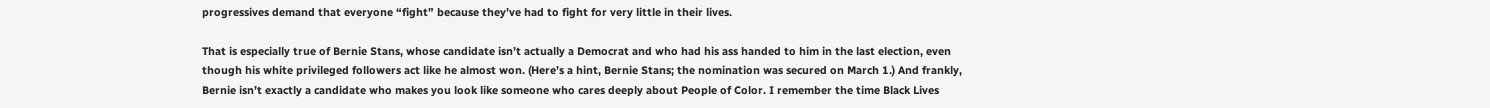progressives demand that everyone “fight” because they’ve had to fight for very little in their lives.

That is especially true of Bernie Stans, whose candidate isn’t actually a Democrat and who had his ass handed to him in the last election, even though his white privileged followers act like he almost won. (Here’s a hint, Bernie Stans; the nomination was secured on March 1.) And frankly, Bernie isn’t exactly a candidate who makes you look like someone who cares deeply about People of Color. I remember the time Black Lives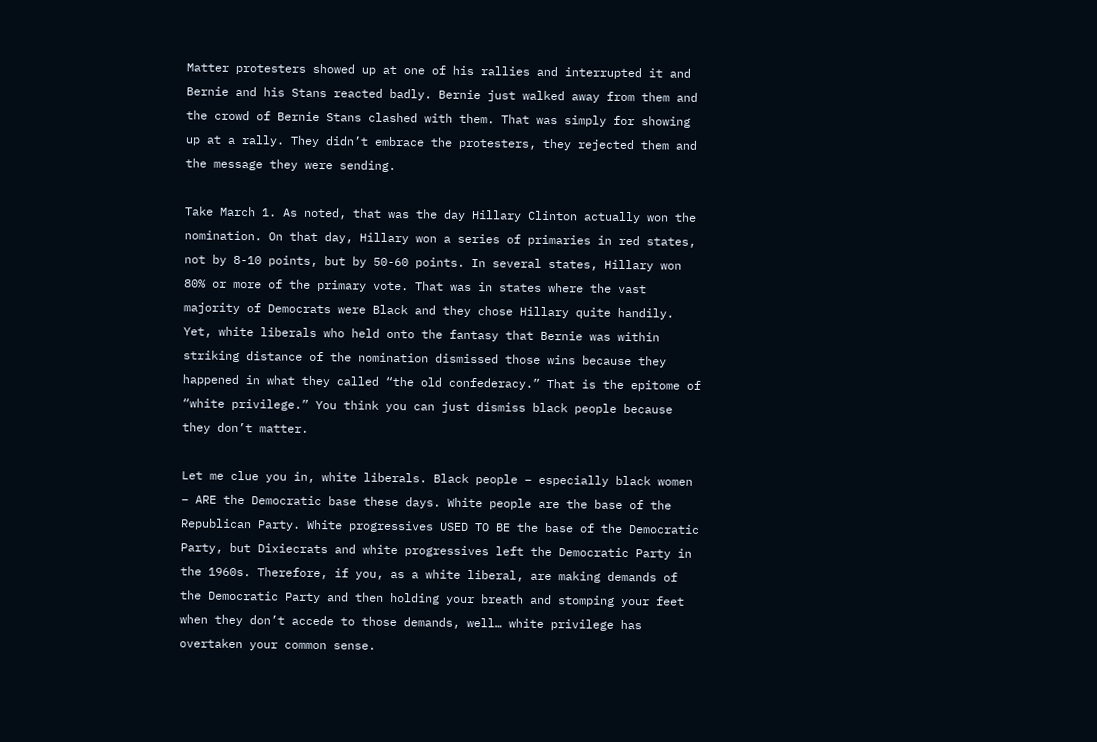Matter protesters showed up at one of his rallies and interrupted it and Bernie and his Stans reacted badly. Bernie just walked away from them and the crowd of Bernie Stans clashed with them. That was simply for showing up at a rally. They didn’t embrace the protesters, they rejected them and the message they were sending.

Take March 1. As noted, that was the day Hillary Clinton actually won the nomination. On that day, Hillary won a series of primaries in red states, not by 8-10 points, but by 50-60 points. In several states, Hillary won 80% or more of the primary vote. That was in states where the vast majority of Democrats were Black and they chose Hillary quite handily. Yet, white liberals who held onto the fantasy that Bernie was within striking distance of the nomination dismissed those wins because they happened in what they called “the old confederacy.” That is the epitome of “white privilege.” You think you can just dismiss black people because they don’t matter.

Let me clue you in, white liberals. Black people – especially black women – ARE the Democratic base these days. White people are the base of the Republican Party. White progressives USED TO BE the base of the Democratic Party, but Dixiecrats and white progressives left the Democratic Party in the 1960s. Therefore, if you, as a white liberal, are making demands of the Democratic Party and then holding your breath and stomping your feet when they don’t accede to those demands, well… white privilege has overtaken your common sense.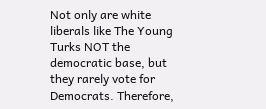Not only are white liberals like The Young Turks NOT the democratic base, but they rarely vote for Democrats. Therefore,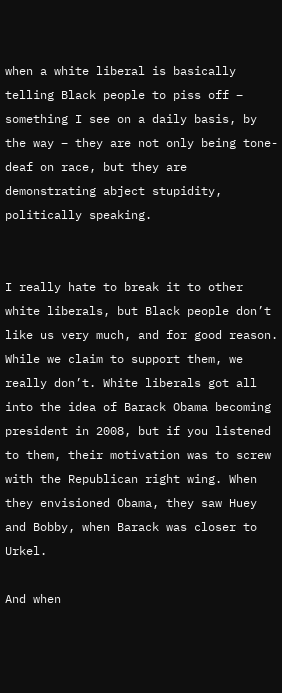when a white liberal is basically telling Black people to piss off – something I see on a daily basis, by the way – they are not only being tone-deaf on race, but they are demonstrating abject stupidity, politically speaking.


I really hate to break it to other white liberals, but Black people don’t like us very much, and for good reason. While we claim to support them, we really don’t. White liberals got all into the idea of Barack Obama becoming president in 2008, but if you listened to them, their motivation was to screw with the Republican right wing. When they envisioned Obama, they saw Huey and Bobby, when Barack was closer to Urkel.

And when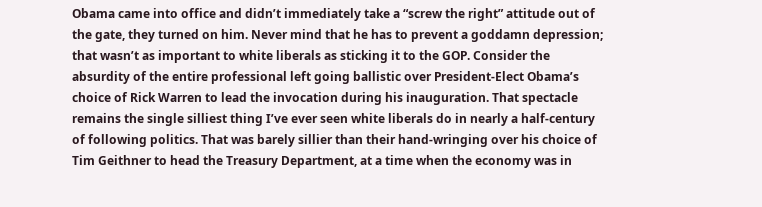Obama came into office and didn’t immediately take a “screw the right” attitude out of the gate, they turned on him. Never mind that he has to prevent a goddamn depression; that wasn’t as important to white liberals as sticking it to the GOP. Consider the absurdity of the entire professional left going ballistic over President-Elect Obama’s choice of Rick Warren to lead the invocation during his inauguration. That spectacle remains the single silliest thing I’ve ever seen white liberals do in nearly a half-century of following politics. That was barely sillier than their hand-wringing over his choice of Tim Geithner to head the Treasury Department, at a time when the economy was in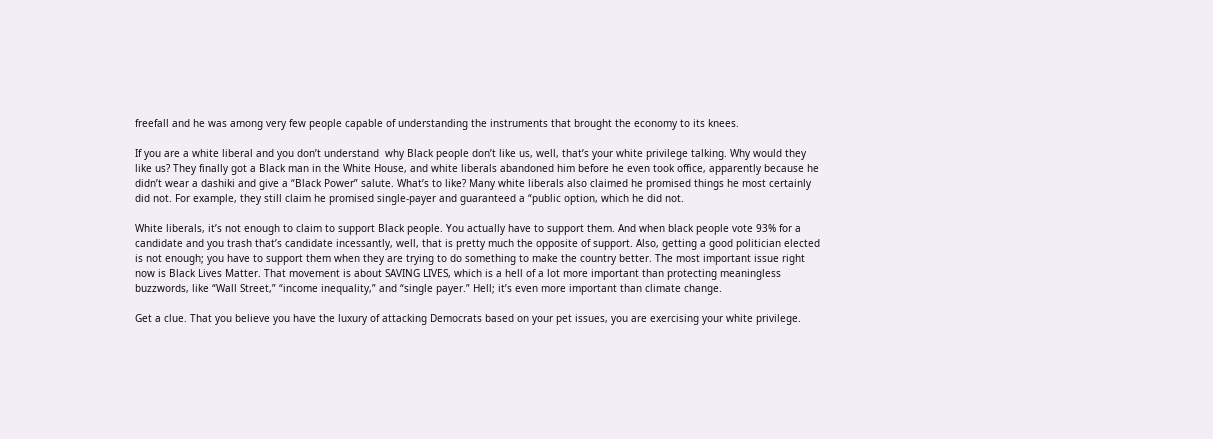freefall and he was among very few people capable of understanding the instruments that brought the economy to its knees.

If you are a white liberal and you don’t understand  why Black people don’t like us, well, that’s your white privilege talking. Why would they like us? They finally got a Black man in the White House, and white liberals abandoned him before he even took office, apparently because he didn’t wear a dashiki and give a “Black Power” salute. What’s to like? Many white liberals also claimed he promised things he most certainly did not. For example, they still claim he promised single-payer and guaranteed a “public option, which he did not.

White liberals, it’s not enough to claim to support Black people. You actually have to support them. And when black people vote 93% for a candidate and you trash that’s candidate incessantly, well, that is pretty much the opposite of support. Also, getting a good politician elected is not enough; you have to support them when they are trying to do something to make the country better. The most important issue right now is Black Lives Matter. That movement is about SAVING LIVES, which is a hell of a lot more important than protecting meaningless buzzwords, like “Wall Street,” “income inequality,” and “single payer.” Hell; it’s even more important than climate change.

Get a clue. That you believe you have the luxury of attacking Democrats based on your pet issues, you are exercising your white privilege.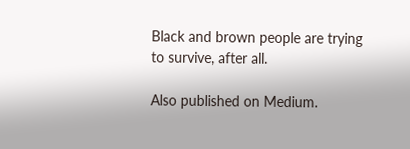Black and brown people are trying to survive, after all.

Also published on Medium.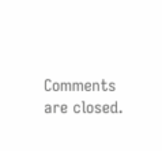Comments are closed.